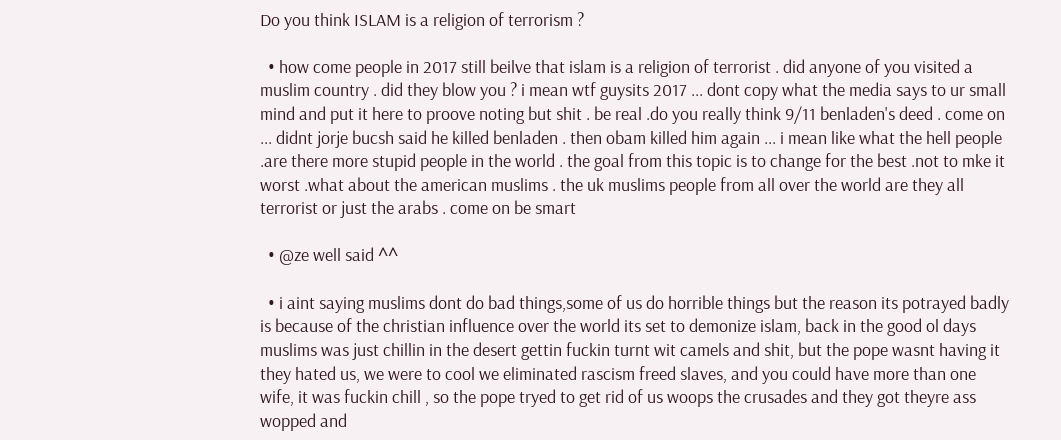Do you think ISLAM is a religion of terrorism ?

  • how come people in 2017 still beilve that islam is a religion of terrorist . did anyone of you visited a muslim country . did they blow you ? i mean wtf guysits 2017 ... dont copy what the media says to ur small mind and put it here to proove noting but shit . be real .do you really think 9/11 benladen's deed . come on ... didnt jorje bucsh said he killed benladen . then obam killed him again ... i mean like what the hell people .are there more stupid people in the world . the goal from this topic is to change for the best .not to mke it worst .what about the american muslims . the uk muslims people from all over the world are they all terrorist or just the arabs . come on be smart

  • @ze well said ^^

  • i aint saying muslims dont do bad things,some of us do horrible things but the reason its potrayed badly is because of the christian influence over the world its set to demonize islam, back in the good ol days muslims was just chillin in the desert gettin fuckin turnt wit camels and shit, but the pope wasnt having it they hated us, we were to cool we eliminated rascism freed slaves, and you could have more than one wife, it was fuckin chill , so the pope tryed to get rid of us woops the crusades and they got theyre ass wopped and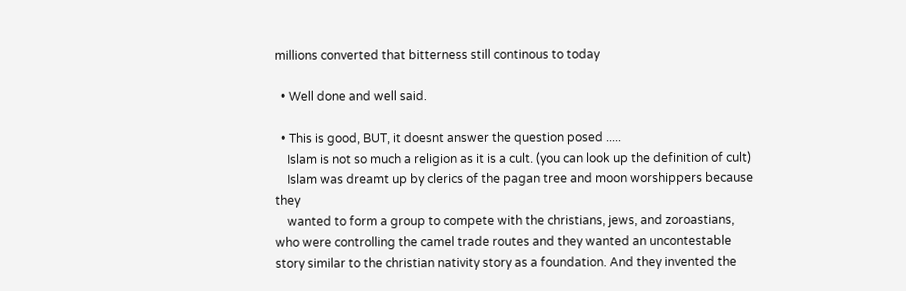millions converted that bitterness still continous to today

  • Well done and well said.

  • This is good, BUT, it doesnt answer the question posed .....
    Islam is not so much a religion as it is a cult. (you can look up the definition of cult)
    Islam was dreamt up by clerics of the pagan tree and moon worshippers because they
    wanted to form a group to compete with the christians, jews, and zoroastians, who were controlling the camel trade routes and they wanted an uncontestable story similar to the christian nativity story as a foundation. And they invented the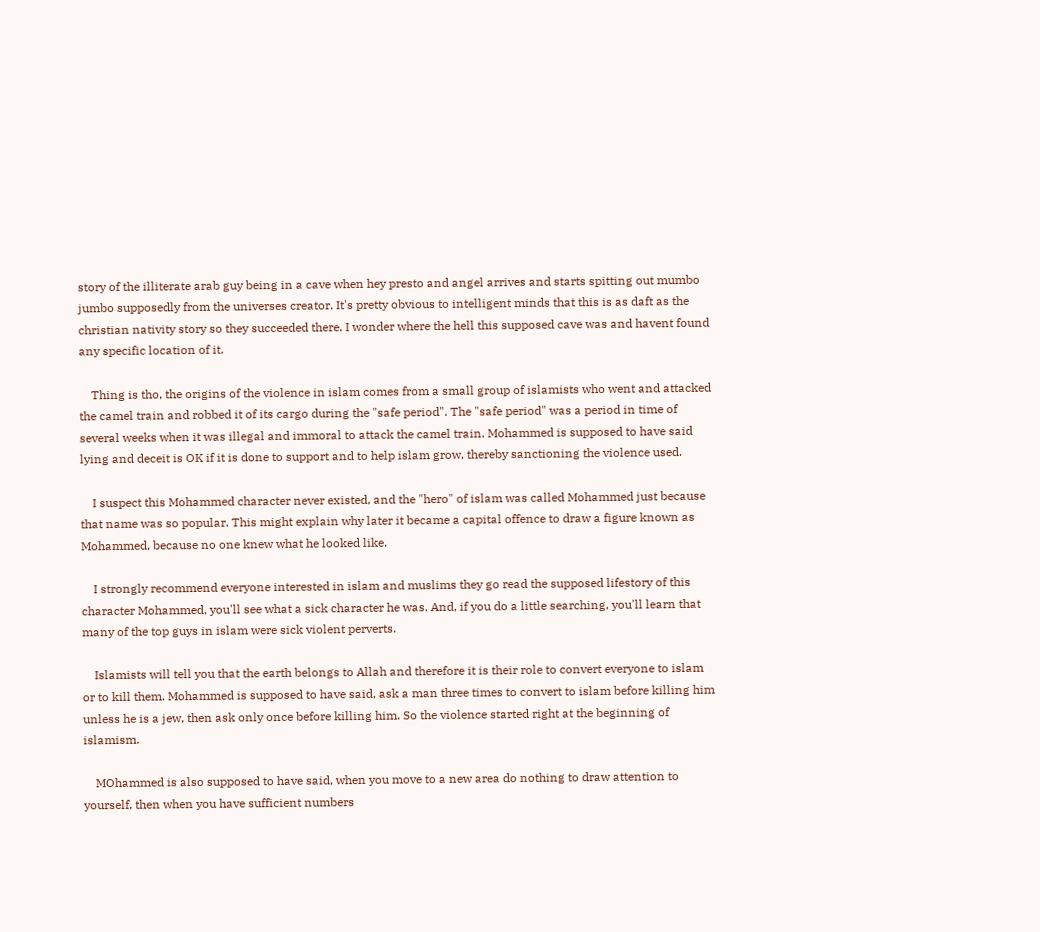story of the illiterate arab guy being in a cave when hey presto and angel arrives and starts spitting out mumbo jumbo supposedly from the universes creator. It's pretty obvious to intelligent minds that this is as daft as the christian nativity story so they succeeded there. I wonder where the hell this supposed cave was and havent found any specific location of it.

    Thing is tho, the origins of the violence in islam comes from a small group of islamists who went and attacked the camel train and robbed it of its cargo during the "safe period". The "safe period" was a period in time of several weeks when it was illegal and immoral to attack the camel train. Mohammed is supposed to have said lying and deceit is OK if it is done to support and to help islam grow, thereby sanctioning the violence used.

    I suspect this Mohammed character never existed, and the "hero" of islam was called Mohammed just because that name was so popular. This might explain why later it became a capital offence to draw a figure known as Mohammed, because no one knew what he looked like.

    I strongly recommend everyone interested in islam and muslims they go read the supposed lifestory of this character Mohammed, you'll see what a sick character he was. And, if you do a little searching, you'll learn that many of the top guys in islam were sick violent perverts.

    Islamists will tell you that the earth belongs to Allah and therefore it is their role to convert everyone to islam or to kill them. Mohammed is supposed to have said, ask a man three times to convert to islam before killing him unless he is a jew, then ask only once before killing him. So the violence started right at the beginning of islamism.

    MOhammed is also supposed to have said, when you move to a new area do nothing to draw attention to yourself, then when you have sufficient numbers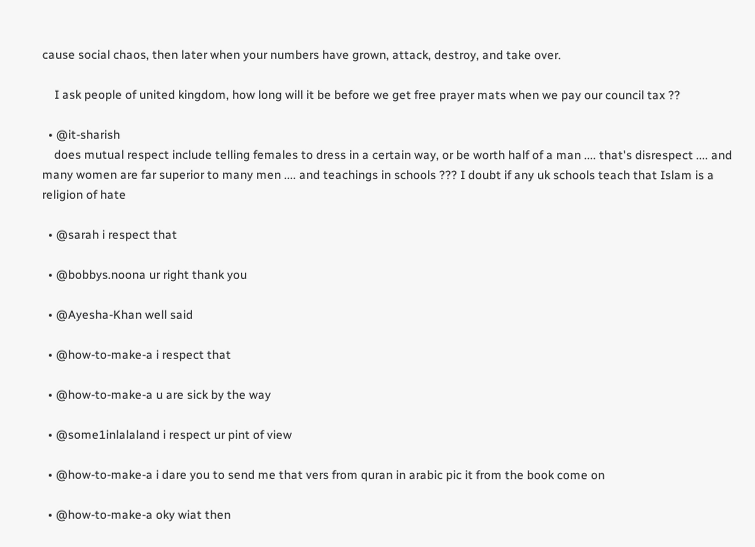cause social chaos, then later when your numbers have grown, attack, destroy, and take over.

    I ask people of united kingdom, how long will it be before we get free prayer mats when we pay our council tax ??

  • @it-sharish
    does mutual respect include telling females to dress in a certain way, or be worth half of a man .... that's disrespect .... and many women are far superior to many men .... and teachings in schools ??? I doubt if any uk schools teach that Islam is a religion of hate

  • @sarah i respect that

  • @bobbys.noona ur right thank you

  • @Ayesha-Khan well said

  • @how-to-make-a i respect that

  • @how-to-make-a u are sick by the way

  • @some1inlalaland i respect ur pint of view

  • @how-to-make-a i dare you to send me that vers from quran in arabic pic it from the book come on

  • @how-to-make-a oky wiat then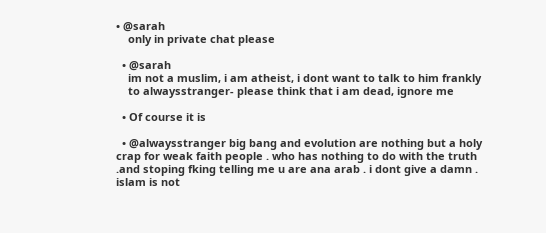• @sarah
    only in private chat please

  • @sarah
    im not a muslim, i am atheist, i dont want to talk to him frankly
    to alwaysstranger- please think that i am dead, ignore me

  • Of course it is

  • @alwaysstranger big bang and evolution are nothing but a holy crap for weak faith people . who has nothing to do with the truth .and stoping fking telling me u are ana arab . i dont give a damn . islam is not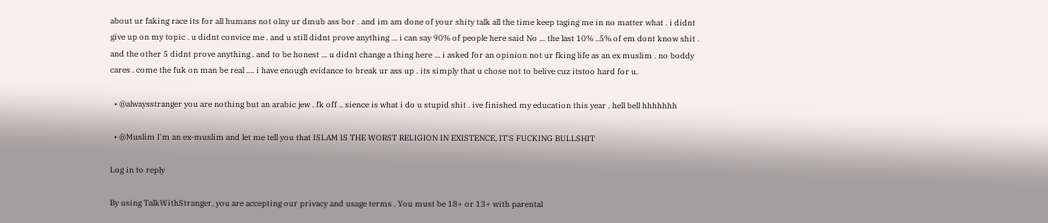about ur faking race its for all humans not olny ur dmub ass bor . and im am done of your shity talk all the time keep taging me in no matter what . i didnt give up on my topic . u didnt convice me . and u still didnt prove anything ... i can say 90% of people here said No ... the last 10% ..5% of em dont know shit . and the other 5 didnt prove anything . and to be honest ... u didnt change a thing here ... i asked for an opinion not ur fking life as an ex muslim . no boddy cares . come the fuk on man be real .... i have enough evidance to break ur ass up . its simply that u chose not to belive cuz itstoo hard for u.

  • @alwaysstranger you are nothing but an arabic jew . fk off .. sience is what i do u stupid shit . ive finished my education this year . hell bell hhhhhhh

  • @Muslim I'm an ex-muslim and let me tell you that ISLAM IS THE WORST RELIGION IN EXISTENCE, IT'S FUCKING BULLSHIT

Log in to reply

By using TalkWithStranger, you are accepting our privacy and usage terms . You must be 18+ or 13+ with parental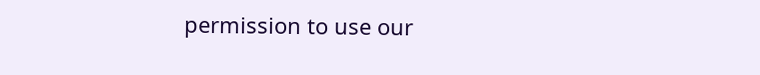permission to use our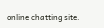online chatting site.